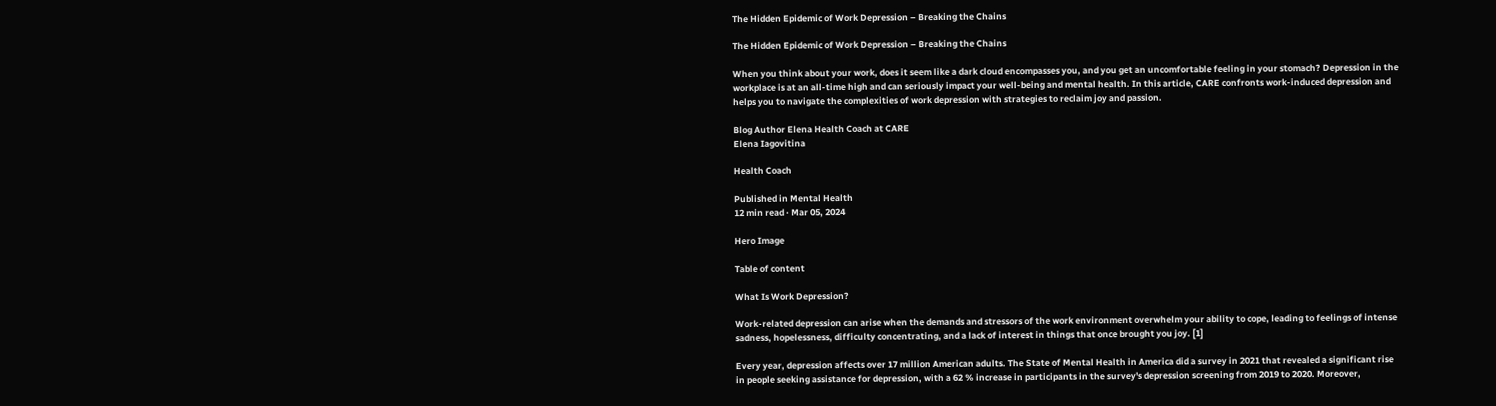The Hidden Epidemic of Work Depression – Breaking the Chains

The Hidden Epidemic of Work Depression – Breaking the Chains

When you think about your work, does it seem like a dark cloud encompasses you, and you get an uncomfortable feeling in your stomach? Depression in the workplace is at an all-time high and can seriously impact your well-being and mental health. In this article, CARE confronts work-induced depression and helps you to navigate the complexities of work depression with strategies to reclaim joy and passion.

Blog Author Elena Health Coach at CARE
Elena Iagovitina

Health Coach

Published in Mental Health
12 min read · Mar 05, 2024

Hero Image

Table of content

What Is Work Depression?

Work-related depression can arise when the demands and stressors of the work environment overwhelm your ability to cope, leading to feelings of intense sadness, hopelessness, difficulty concentrating, and a lack of interest in things that once brought you joy. [1]

Every year, depression affects over 17 million American adults. The State of Mental Health in America did a survey in 2021 that revealed a significant rise in people seeking assistance for depression, with a 62 % increase in participants in the survey's depression screening from 2019 to 2020. Moreover,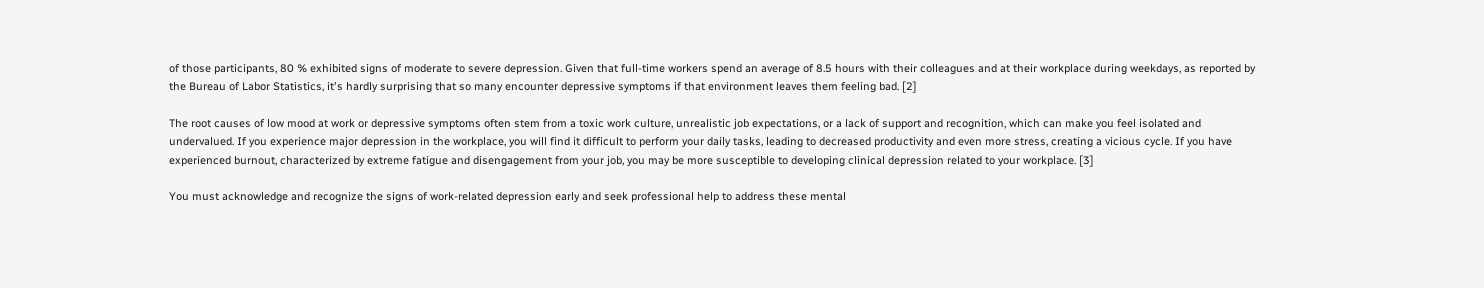of those participants, 80 % exhibited signs of moderate to severe depression. Given that full-time workers spend an average of 8.5 hours with their colleagues and at their workplace during weekdays, as reported by the Bureau of Labor Statistics, it's hardly surprising that so many encounter depressive symptoms if that environment leaves them feeling bad. [2]

The root causes of low mood at work or depressive symptoms often stem from a toxic work culture, unrealistic job expectations, or a lack of support and recognition, which can make you feel isolated and undervalued. If you experience major depression in the workplace, you will find it difficult to perform your daily tasks, leading to decreased productivity and even more stress, creating a vicious cycle. If you have experienced burnout, characterized by extreme fatigue and disengagement from your job, you may be more susceptible to developing clinical depression related to your workplace. [3]

You must acknowledge and recognize the signs of work-related depression early and seek professional help to address these mental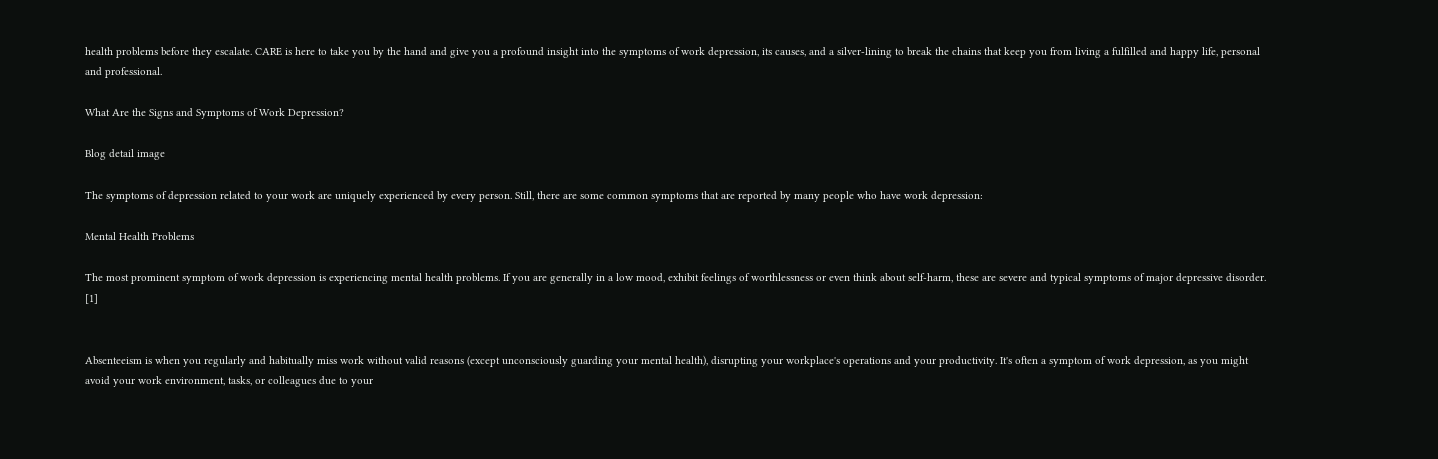health problems before they escalate. CARE is here to take you by the hand and give you a profound insight into the symptoms of work depression, its causes, and a silver-lining to break the chains that keep you from living a fulfilled and happy life, personal and professional.

What Are the Signs and Symptoms of Work Depression?

Blog detail image

The symptoms of depression related to your work are uniquely experienced by every person. Still, there are some common symptoms that are reported by many people who have work depression:

Mental Health Problems

The most prominent symptom of work depression is experiencing mental health problems. If you are generally in a low mood, exhibit feelings of worthlessness or even think about self-harm, these are severe and typical symptoms of major depressive disorder. [1]


Absenteeism is when you regularly and habitually miss work without valid reasons (except unconsciously guarding your mental health), disrupting your workplace's operations and your productivity. It's often a symptom of work depression, as you might avoid your work environment, tasks, or colleagues due to your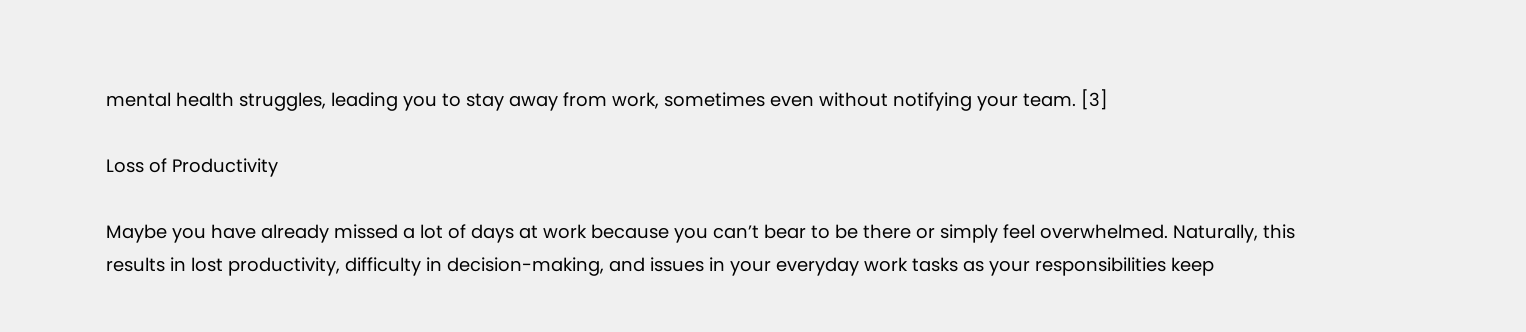mental health struggles, leading you to stay away from work, sometimes even without notifying your team. [3]

Loss of Productivity

Maybe you have already missed a lot of days at work because you can’t bear to be there or simply feel overwhelmed. Naturally, this results in lost productivity, difficulty in decision-making, and issues in your everyday work tasks as your responsibilities keep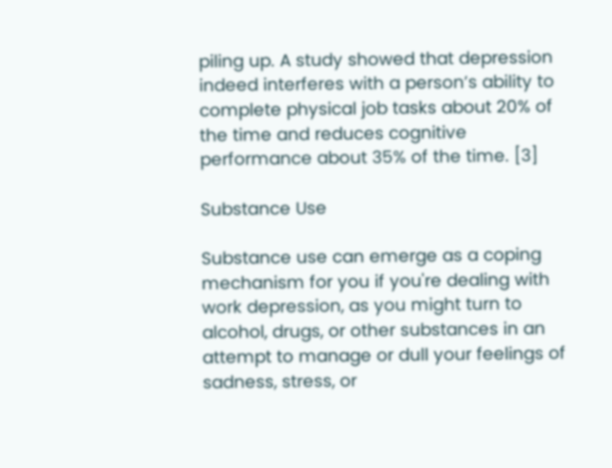piling up. A study showed that depression indeed interferes with a person’s ability to complete physical job tasks about 20% of the time and reduces cognitive performance about 35% of the time. [3]

Substance Use

Substance use can emerge as a coping mechanism for you if you're dealing with work depression, as you might turn to alcohol, drugs, or other substances in an attempt to manage or dull your feelings of sadness, stress, or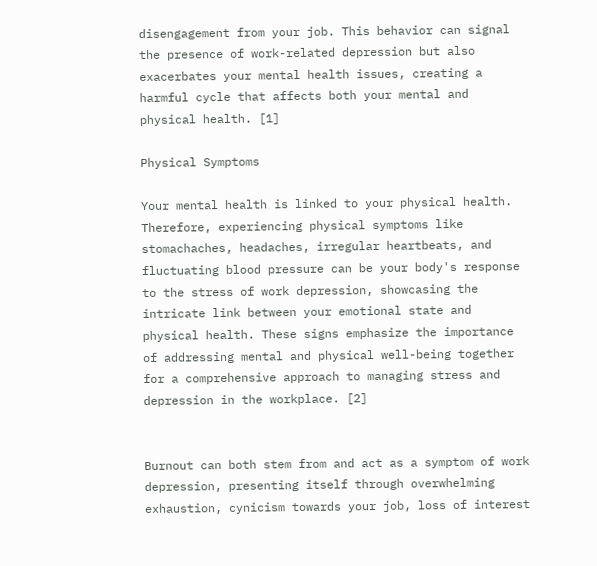disengagement from your job. This behavior can signal the presence of work-related depression but also exacerbates your mental health issues, creating a harmful cycle that affects both your mental and physical health. [1]

Physical Symptoms

Your mental health is linked to your physical health. Therefore, experiencing physical symptoms like stomachaches, headaches, irregular heartbeats, and fluctuating blood pressure can be your body's response to the stress of work depression, showcasing the intricate link between your emotional state and physical health. These signs emphasize the importance of addressing mental and physical well-being together for a comprehensive approach to managing stress and depression in the workplace. [2]


Burnout can both stem from and act as a symptom of work depression, presenting itself through overwhelming exhaustion, cynicism towards your job, loss of interest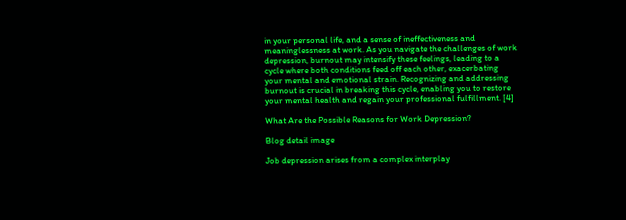in your personal life, and a sense of ineffectiveness and meaninglessness at work. As you navigate the challenges of work depression, burnout may intensify these feelings, leading to a cycle where both conditions feed off each other, exacerbating your mental and emotional strain. Recognizing and addressing burnout is crucial in breaking this cycle, enabling you to restore your mental health and regain your professional fulfillment. [4]

What Are the Possible Reasons for Work Depression?

Blog detail image

Job depression arises from a complex interplay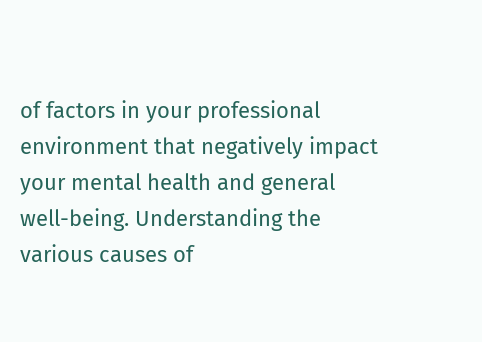of factors in your professional environment that negatively impact your mental health and general well-being. Understanding the various causes of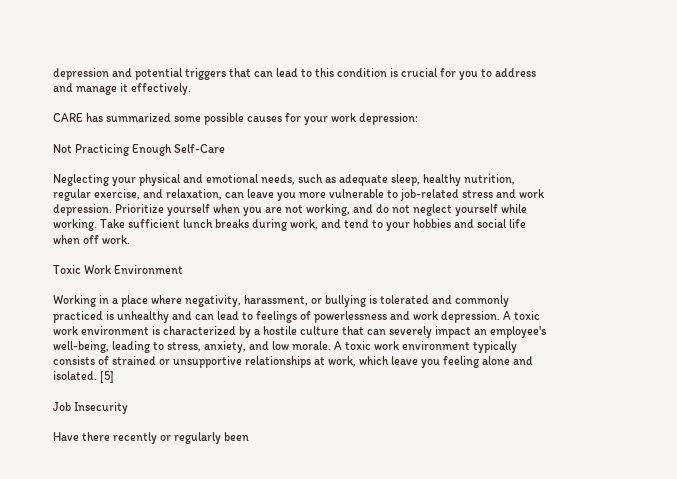depression and potential triggers that can lead to this condition is crucial for you to address and manage it effectively.

CARE has summarized some possible causes for your work depression:

Not Practicing Enough Self-Care

Neglecting your physical and emotional needs, such as adequate sleep, healthy nutrition, regular exercise, and relaxation, can leave you more vulnerable to job-related stress and work depression. Prioritize yourself when you are not working, and do not neglect yourself while working. Take sufficient lunch breaks during work, and tend to your hobbies and social life when off work.

Toxic Work Environment

Working in a place where negativity, harassment, or bullying is tolerated and commonly practiced is unhealthy and can lead to feelings of powerlessness and work depression. A toxic work environment is characterized by a hostile culture that can severely impact an employee's well-being, leading to stress, anxiety, and low morale. A toxic work environment typically consists of strained or unsupportive relationships at work, which leave you feeling alone and isolated. [5]

Job Insecurity

Have there recently or regularly been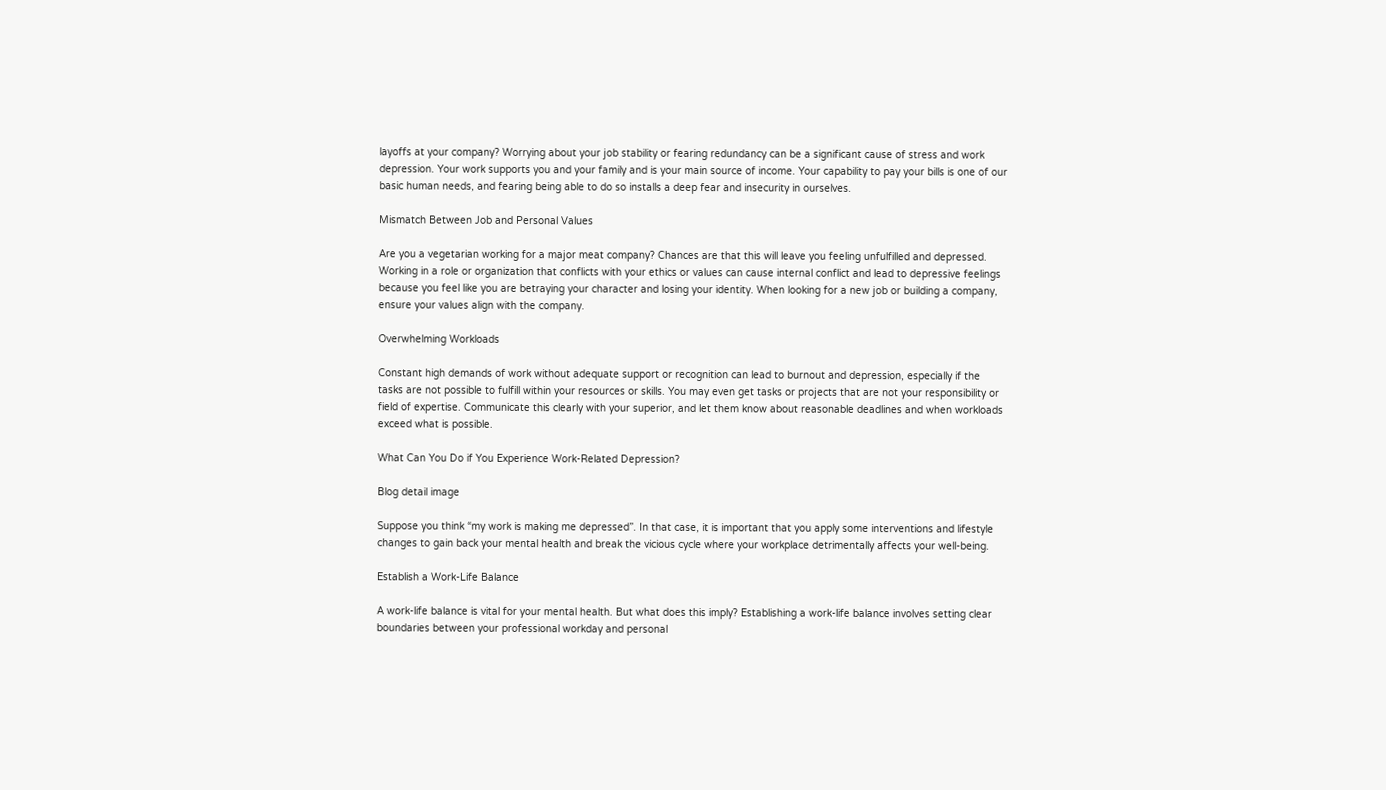layoffs at your company? Worrying about your job stability or fearing redundancy can be a significant cause of stress and work depression. Your work supports you and your family and is your main source of income. Your capability to pay your bills is one of our basic human needs, and fearing being able to do so installs a deep fear and insecurity in ourselves.

Mismatch Between Job and Personal Values

Are you a vegetarian working for a major meat company? Chances are that this will leave you feeling unfulfilled and depressed. Working in a role or organization that conflicts with your ethics or values can cause internal conflict and lead to depressive feelings because you feel like you are betraying your character and losing your identity. When looking for a new job or building a company, ensure your values align with the company.

Overwhelming Workloads

Constant high demands of work without adequate support or recognition can lead to burnout and depression, especially if the tasks are not possible to fulfill within your resources or skills. You may even get tasks or projects that are not your responsibility or field of expertise. Communicate this clearly with your superior, and let them know about reasonable deadlines and when workloads exceed what is possible.

What Can You Do if You Experience Work-Related Depression?

Blog detail image

Suppose you think “my work is making me depressed”. In that case, it is important that you apply some interventions and lifestyle changes to gain back your mental health and break the vicious cycle where your workplace detrimentally affects your well-being.

Establish a Work-Life Balance

A work-life balance is vital for your mental health. But what does this imply? Establishing a work-life balance involves setting clear boundaries between your professional workday and personal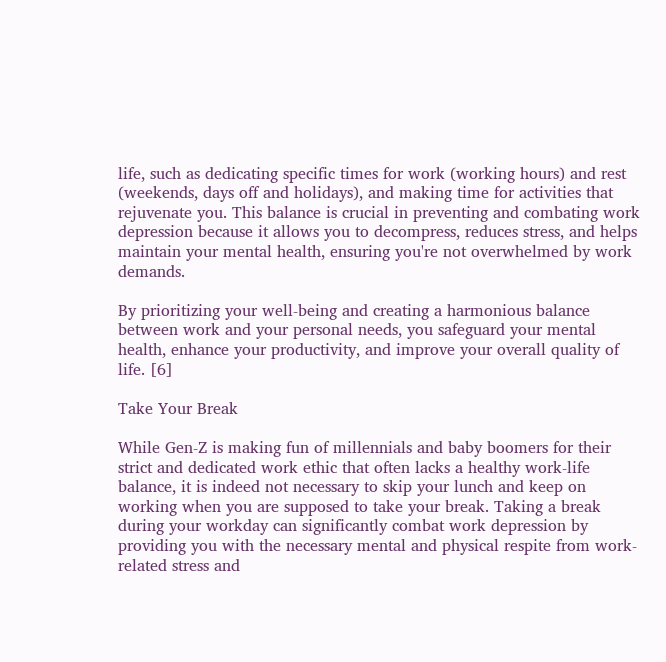life, such as dedicating specific times for work (working hours) and rest (weekends, days off and holidays), and making time for activities that rejuvenate you. This balance is crucial in preventing and combating work depression because it allows you to decompress, reduces stress, and helps maintain your mental health, ensuring you're not overwhelmed by work demands.

By prioritizing your well-being and creating a harmonious balance between work and your personal needs, you safeguard your mental health, enhance your productivity, and improve your overall quality of life. [6]

Take Your Break

While Gen-Z is making fun of millennials and baby boomers for their strict and dedicated work ethic that often lacks a healthy work-life balance, it is indeed not necessary to skip your lunch and keep on working when you are supposed to take your break. Taking a break during your workday can significantly combat work depression by providing you with the necessary mental and physical respite from work-related stress and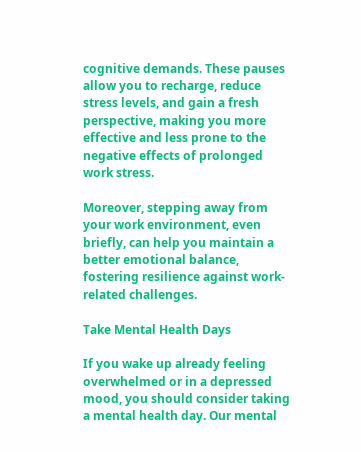cognitive demands. These pauses allow you to recharge, reduce stress levels, and gain a fresh perspective, making you more effective and less prone to the negative effects of prolonged work stress.

Moreover, stepping away from your work environment, even briefly, can help you maintain a better emotional balance, fostering resilience against work-related challenges.

Take Mental Health Days

If you wake up already feeling overwhelmed or in a depressed mood, you should consider taking a mental health day. Our mental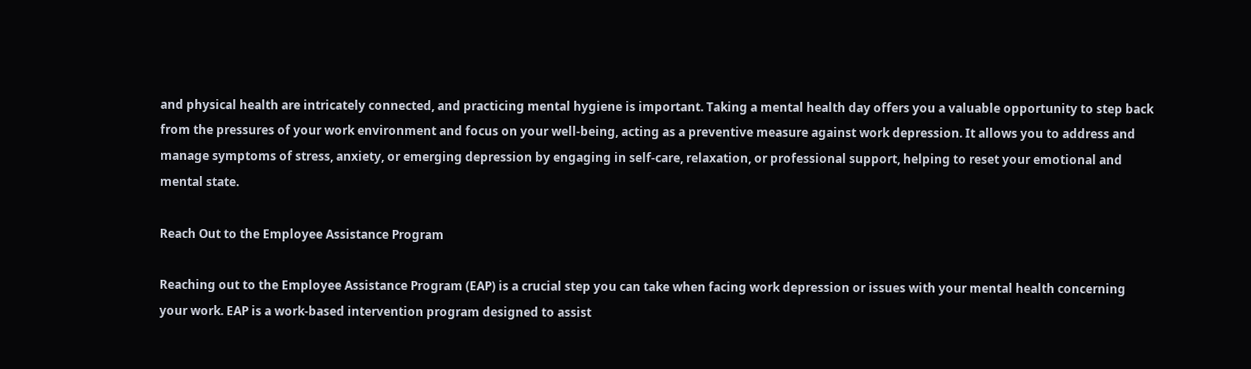and physical health are intricately connected, and practicing mental hygiene is important. Taking a mental health day offers you a valuable opportunity to step back from the pressures of your work environment and focus on your well-being, acting as a preventive measure against work depression. It allows you to address and manage symptoms of stress, anxiety, or emerging depression by engaging in self-care, relaxation, or professional support, helping to reset your emotional and mental state.

Reach Out to the Employee Assistance Program

Reaching out to the Employee Assistance Program (EAP) is a crucial step you can take when facing work depression or issues with your mental health concerning your work. EAP is a work-based intervention program designed to assist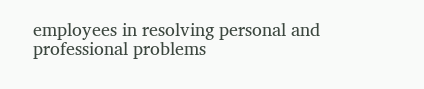employees in resolving personal and professional problems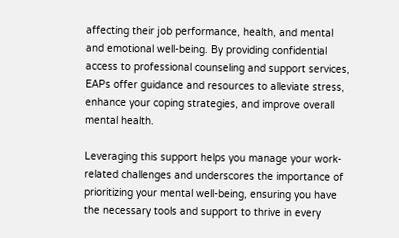affecting their job performance, health, and mental and emotional well-being. By providing confidential access to professional counseling and support services, EAPs offer guidance and resources to alleviate stress, enhance your coping strategies, and improve overall mental health.

Leveraging this support helps you manage your work-related challenges and underscores the importance of prioritizing your mental well-being, ensuring you have the necessary tools and support to thrive in every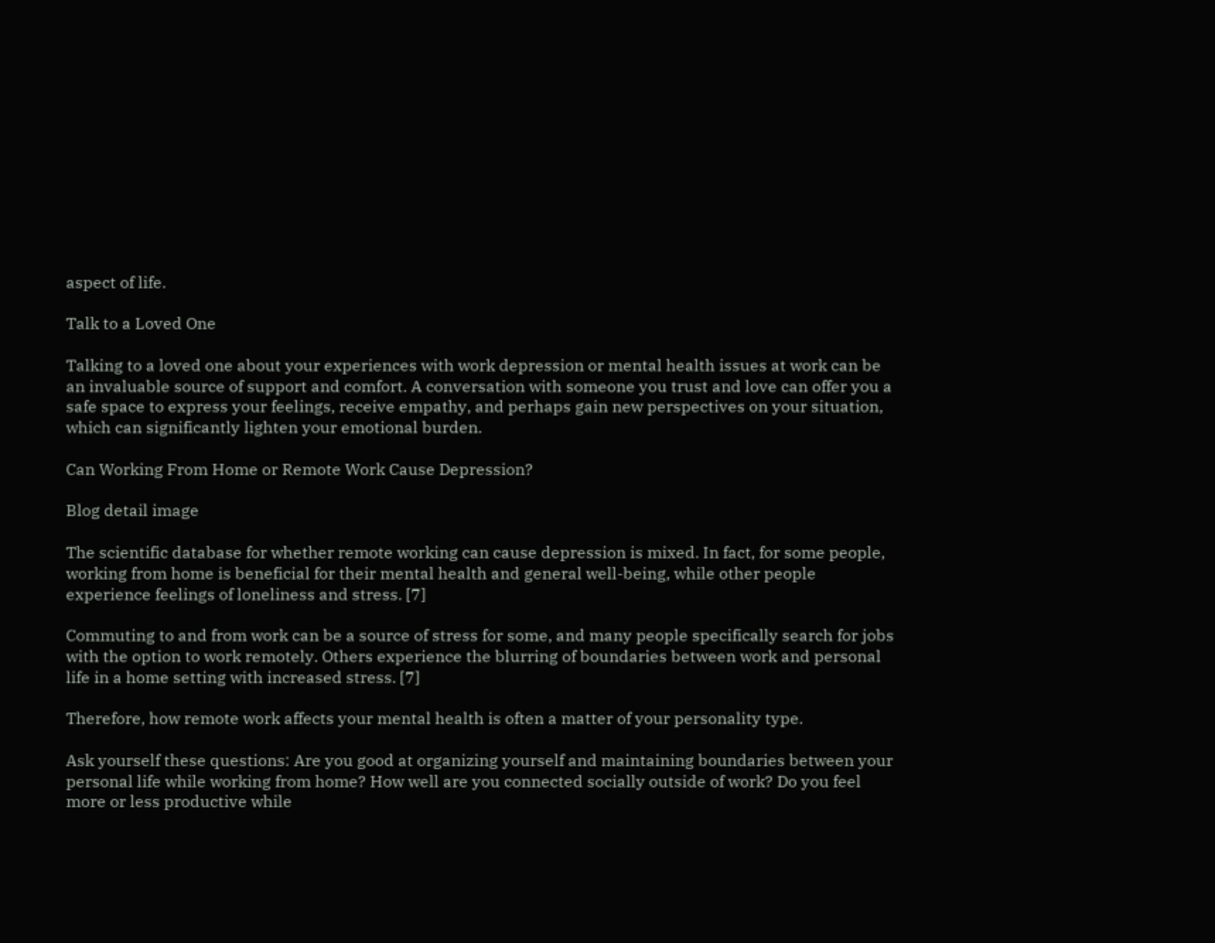aspect of life.

Talk to a Loved One

Talking to a loved one about your experiences with work depression or mental health issues at work can be an invaluable source of support and comfort. A conversation with someone you trust and love can offer you a safe space to express your feelings, receive empathy, and perhaps gain new perspectives on your situation, which can significantly lighten your emotional burden.

Can Working From Home or Remote Work Cause Depression?

Blog detail image

The scientific database for whether remote working can cause depression is mixed. In fact, for some people, working from home is beneficial for their mental health and general well-being, while other people experience feelings of loneliness and stress. [7]

Commuting to and from work can be a source of stress for some, and many people specifically search for jobs with the option to work remotely. Others experience the blurring of boundaries between work and personal life in a home setting with increased stress. [7]

Therefore, how remote work affects your mental health is often a matter of your personality type.

Ask yourself these questions: Are you good at organizing yourself and maintaining boundaries between your personal life while working from home? How well are you connected socially outside of work? Do you feel more or less productive while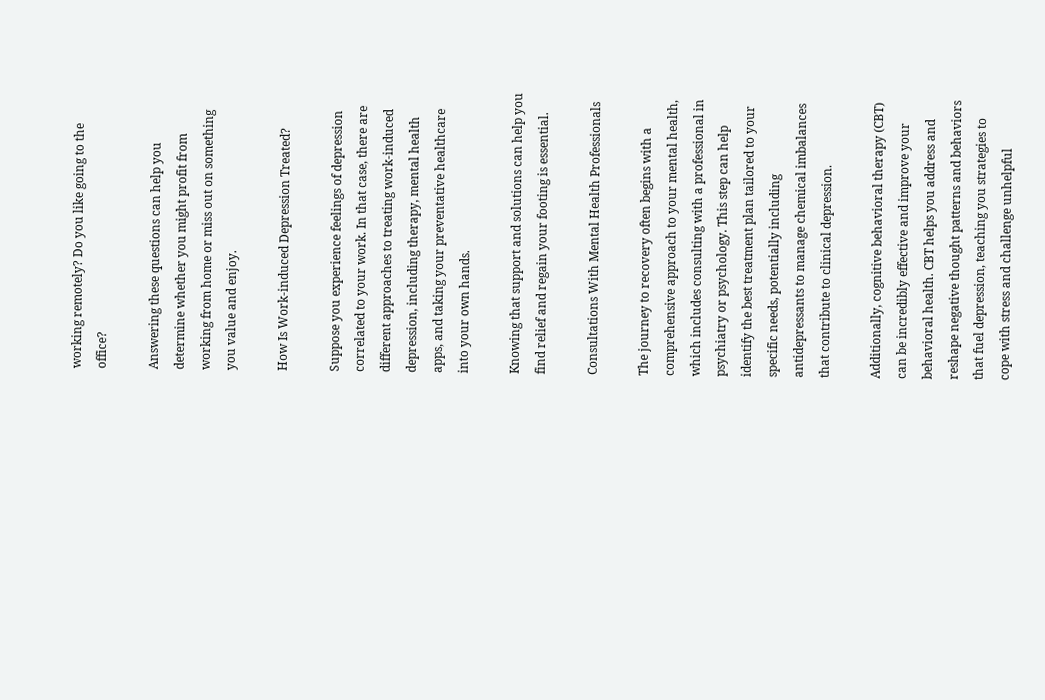working remotely? Do you like going to the office?

Answering these questions can help you determine whether you might profit from working from home or miss out on something you value and enjoy.

How Is Work-induced Depression Treated?

Suppose you experience feelings of depression correlated to your work. In that case, there are different approaches to treating work-induced depression, including therapy, mental health apps, and taking your preventative healthcare into your own hands.

Knowing that support and solutions can help you find relief and regain your footing is essential.

Consultations With Mental Health Professionals

The journey to recovery often begins with a comprehensive approach to your mental health, which includes consulting with a professional in psychiatry or psychology. This step can help identify the best treatment plan tailored to your specific needs, potentially including antidepressants to manage chemical imbalances that contribute to clinical depression.

Additionally, cognitive behavioral therapy (CBT) can be incredibly effective and improve your behavioral health. CBT helps you address and reshape negative thought patterns and behaviors that fuel depression, teaching you strategies to cope with stress and challenge unhelpful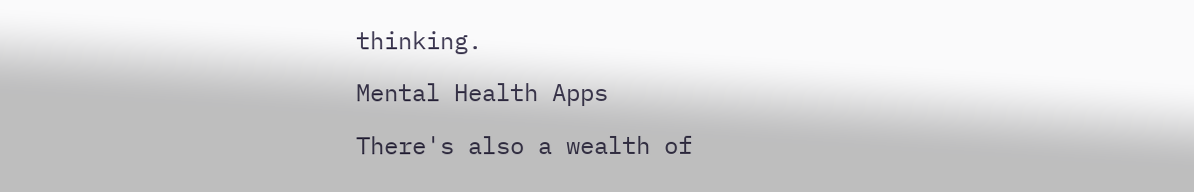thinking.

Mental Health Apps

There's also a wealth of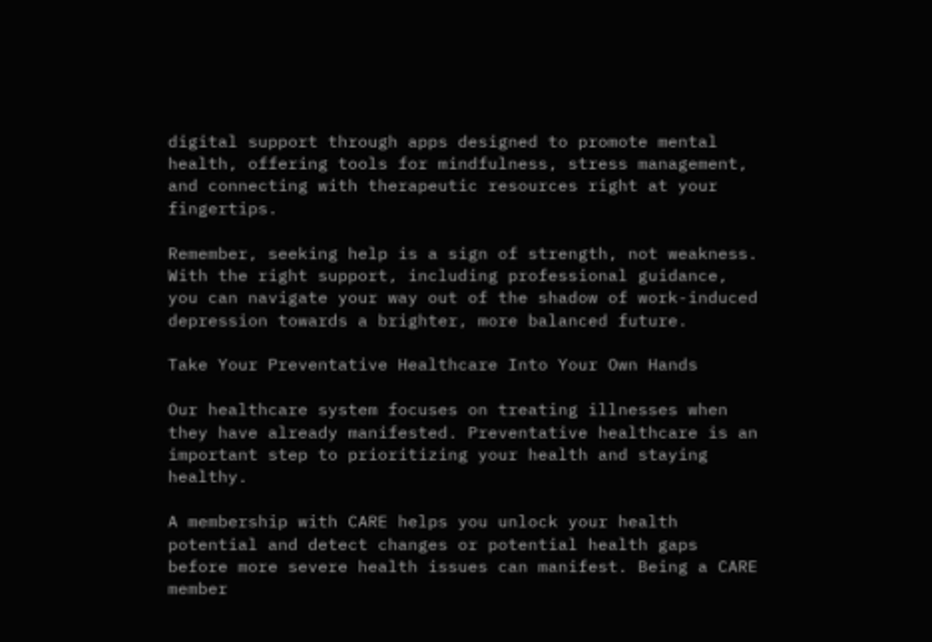digital support through apps designed to promote mental health, offering tools for mindfulness, stress management, and connecting with therapeutic resources right at your fingertips.

Remember, seeking help is a sign of strength, not weakness. With the right support, including professional guidance, you can navigate your way out of the shadow of work-induced depression towards a brighter, more balanced future.

Take Your Preventative Healthcare Into Your Own Hands

Our healthcare system focuses on treating illnesses when they have already manifested. Preventative healthcare is an important step to prioritizing your health and staying healthy.

A membership with CARE helps you unlock your health potential and detect changes or potential health gaps before more severe health issues can manifest. Being a CARE member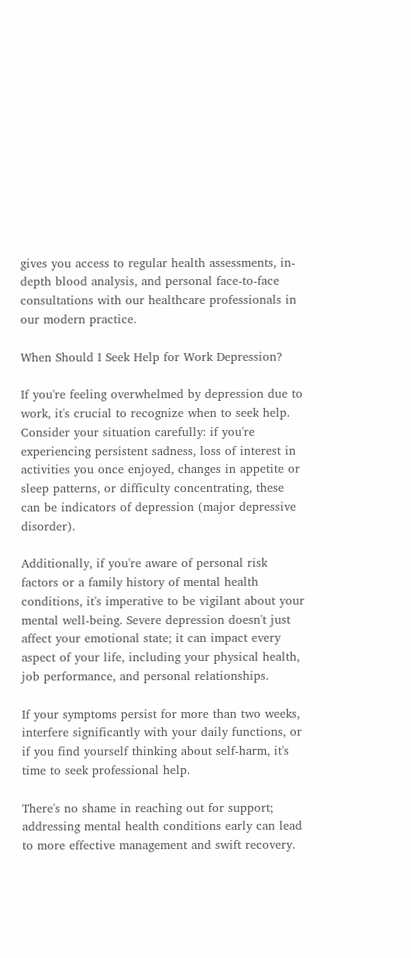gives you access to regular health assessments, in-depth blood analysis, and personal face-to-face consultations with our healthcare professionals in our modern practice.

When Should I Seek Help for Work Depression?

If you're feeling overwhelmed by depression due to work, it's crucial to recognize when to seek help. Consider your situation carefully: if you're experiencing persistent sadness, loss of interest in activities you once enjoyed, changes in appetite or sleep patterns, or difficulty concentrating, these can be indicators of depression (major depressive disorder).

Additionally, if you're aware of personal risk factors or a family history of mental health conditions, it's imperative to be vigilant about your mental well-being. Severe depression doesn't just affect your emotional state; it can impact every aspect of your life, including your physical health, job performance, and personal relationships.

If your symptoms persist for more than two weeks, interfere significantly with your daily functions, or if you find yourself thinking about self-harm, it's time to seek professional help.

There's no shame in reaching out for support; addressing mental health conditions early can lead to more effective management and swift recovery.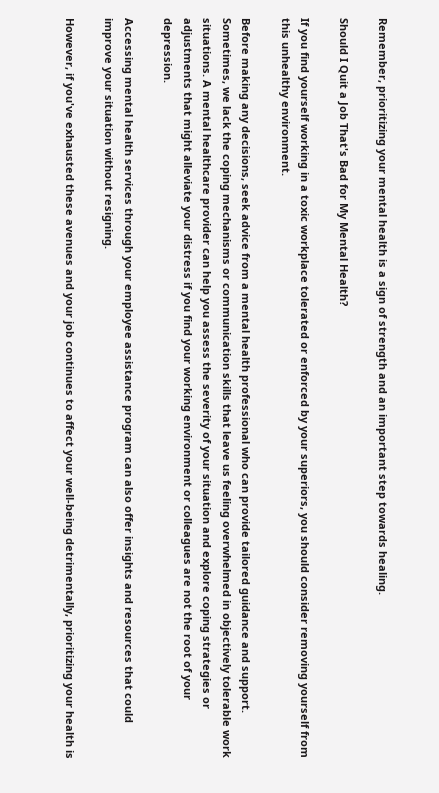Remember, prioritizing your mental health is a sign of strength and an important step towards healing.

Should I Quit a Job That's Bad for My Mental Health?

If you find yourself working in a toxic workplace tolerated or enforced by your superiors, you should consider removing yourself from this unhealthy environment.

Before making any decisions, seek advice from a mental health professional who can provide tailored guidance and support. Sometimes, we lack the coping mechanisms or communication skills that leave us feeling overwhelmed in objectively tolerable work situations. A mental healthcare provider can help you assess the severity of your situation and explore coping strategies or adjustments that might alleviate your distress if you find your working environment or colleagues are not the root of your depression.

Accessing mental health services through your employee assistance program can also offer insights and resources that could improve your situation without resigning.

However, if you've exhausted these avenues and your job continues to affect your well-being detrimentally, prioritizing your health is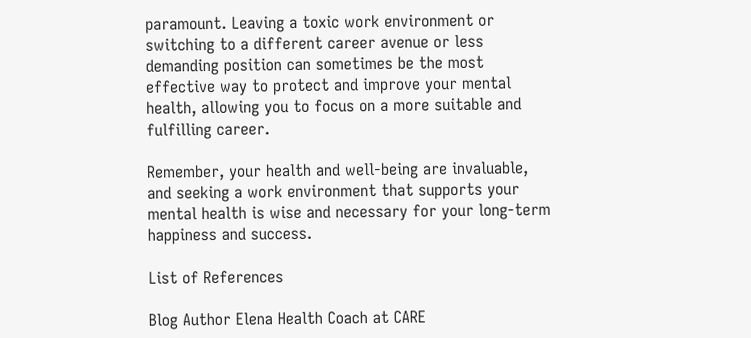paramount. Leaving a toxic work environment or switching to a different career avenue or less demanding position can sometimes be the most effective way to protect and improve your mental health, allowing you to focus on a more suitable and fulfilling career.

Remember, your health and well-being are invaluable, and seeking a work environment that supports your mental health is wise and necessary for your long-term happiness and success.

List of References

Blog Author Elena Health Coach at CARE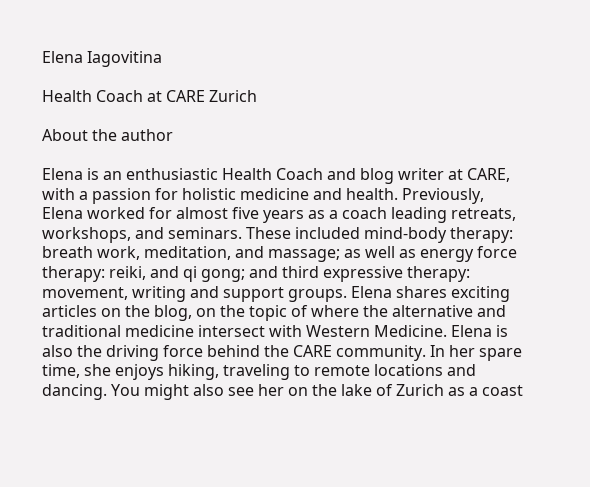Elena Iagovitina

Health Coach at CARE Zurich

About the author

Elena is an enthusiastic Health Coach and blog writer at CARE, with a passion for holistic medicine and health. Previously, Elena worked for almost five years as a coach leading retreats, workshops, and seminars. These included mind-body therapy: breath work, meditation, and massage; as well as energy force therapy: reiki, and qi gong; and third expressive therapy: movement, writing and support groups. Elena shares exciting articles on the blog, on the topic of where the alternative and traditional medicine intersect with Western Medicine. Elena is also the driving force behind the CARE community. In her spare time, she enjoys hiking, traveling to remote locations and dancing. You might also see her on the lake of Zurich as a coast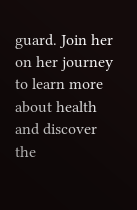guard. Join her on her journey to learn more about health and discover the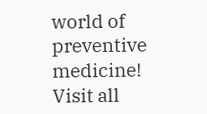world of preventive medicine! Visit all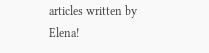articles written by Elena!